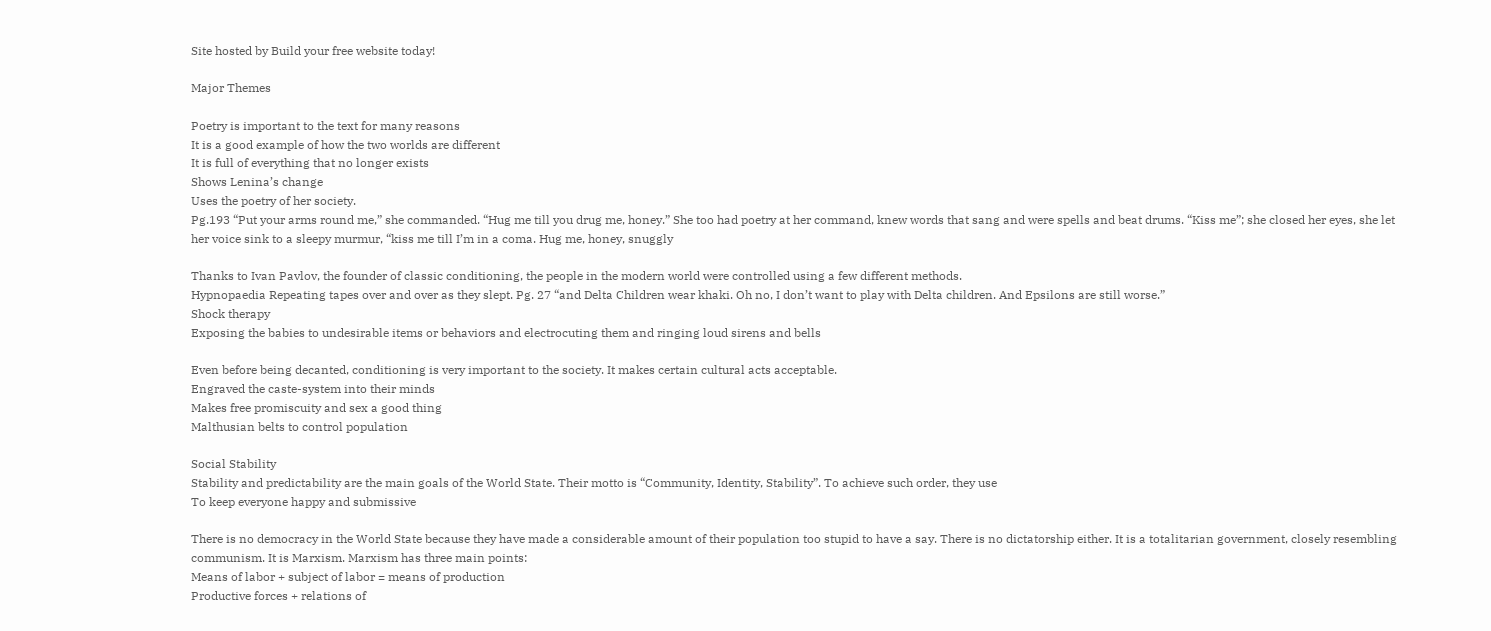Site hosted by Build your free website today!

Major Themes

Poetry is important to the text for many reasons
It is a good example of how the two worlds are different
It is full of everything that no longer exists
Shows Lenina’s change
Uses the poetry of her society.
Pg.193 “Put your arms round me,” she commanded. “Hug me till you drug me, honey.” She too had poetry at her command, knew words that sang and were spells and beat drums. “Kiss me”; she closed her eyes, she let her voice sink to a sleepy murmur, “kiss me till I’m in a coma. Hug me, honey, snuggly

Thanks to Ivan Pavlov, the founder of classic conditioning, the people in the modern world were controlled using a few different methods.
Hypnopaedia Repeating tapes over and over as they slept. Pg. 27 “and Delta Children wear khaki. Oh no, I don’t want to play with Delta children. And Epsilons are still worse.”
Shock therapy
Exposing the babies to undesirable items or behaviors and electrocuting them and ringing loud sirens and bells

Even before being decanted, conditioning is very important to the society. It makes certain cultural acts acceptable.
Engraved the caste-system into their minds
Makes free promiscuity and sex a good thing
Malthusian belts to control population

Social Stability
Stability and predictability are the main goals of the World State. Their motto is “Community, Identity, Stability”. To achieve such order, they use
To keep everyone happy and submissive

There is no democracy in the World State because they have made a considerable amount of their population too stupid to have a say. There is no dictatorship either. It is a totalitarian government, closely resembling communism. It is Marxism. Marxism has three main points:
Means of labor + subject of labor = means of production
Productive forces + relations of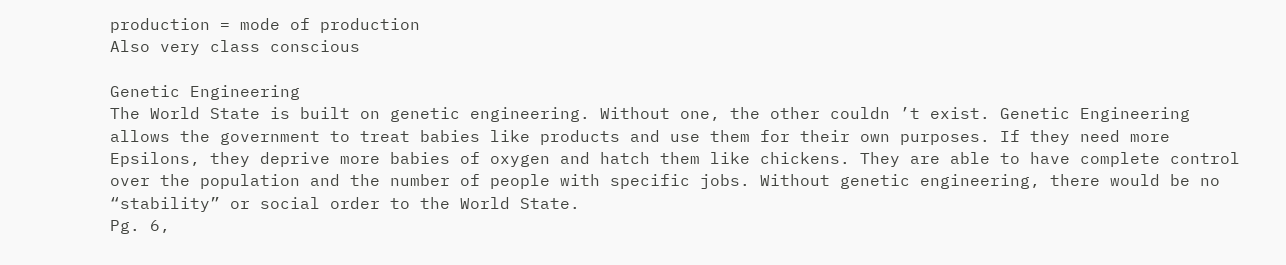production = mode of production
Also very class conscious

Genetic Engineering
The World State is built on genetic engineering. Without one, the other couldn ’t exist. Genetic Engineering allows the government to treat babies like products and use them for their own purposes. If they need more Epsilons, they deprive more babies of oxygen and hatch them like chickens. They are able to have complete control over the population and the number of people with specific jobs. Without genetic engineering, there would be no “stability” or social order to the World State.
Pg. 6,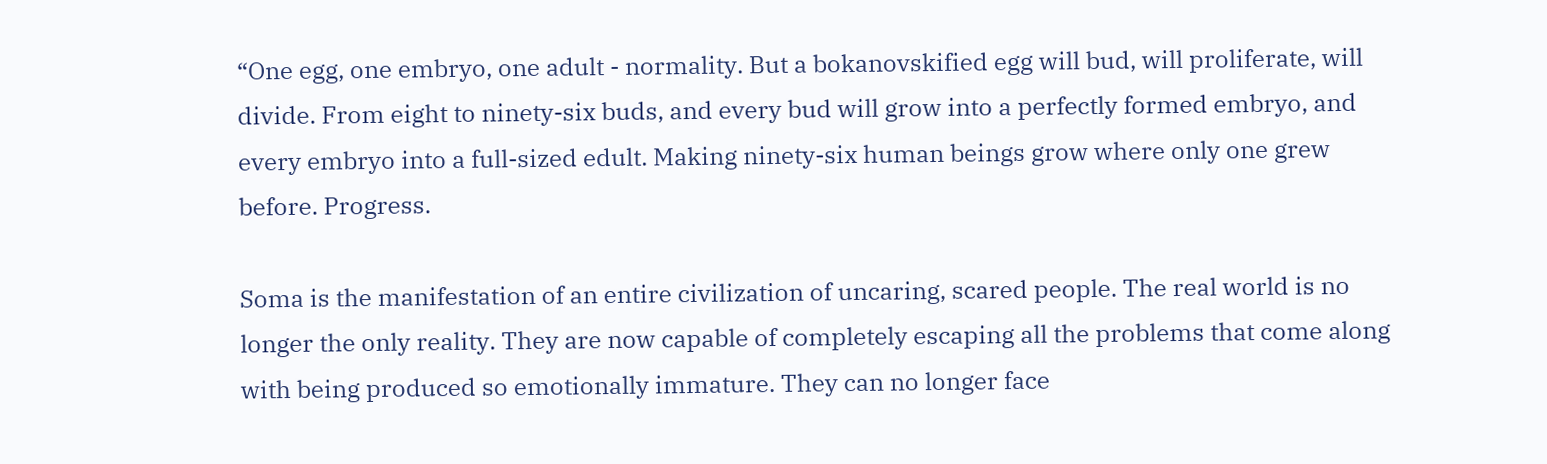“One egg, one embryo, one adult - normality. But a bokanovskified egg will bud, will proliferate, will divide. From eight to ninety-six buds, and every bud will grow into a perfectly formed embryo, and every embryo into a full-sized edult. Making ninety-six human beings grow where only one grew before. Progress.

Soma is the manifestation of an entire civilization of uncaring, scared people. The real world is no longer the only reality. They are now capable of completely escaping all the problems that come along with being produced so emotionally immature. They can no longer face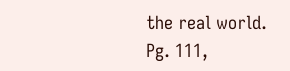the real world.
Pg. 111,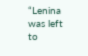“Lenina was left to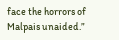face the horrors of Malpais unaided.”